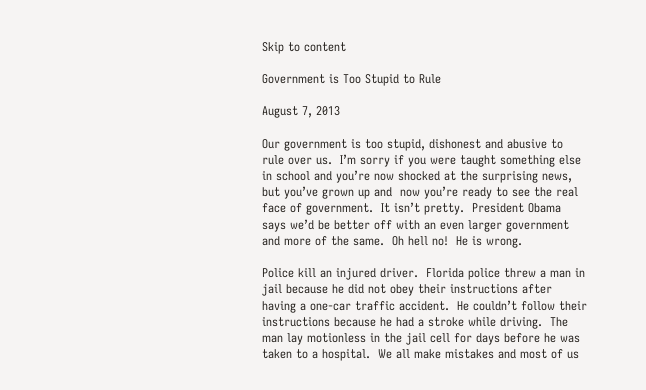Skip to content

Government is Too Stupid to Rule

August 7, 2013

Our government is too stupid, dishonest and abusive to rule over us.  I’m sorry if you were taught something else in school and you’re now shocked at the surprising news, but you’ve grown up and  now you’re ready to see the real face of government.  It isn’t pretty.  President Obama says we’d be better off with an even larger government and more of the same.  Oh hell no!  He is wrong.

Police kill an injured driver.  Florida police threw a man in jail because he did not obey their instructions after having a one-car traffic accident.  He couldn’t follow their instructions because he had a stroke while driving.  The man lay motionless in the jail cell for days before he was taken to a hospital.  We all make mistakes and most of us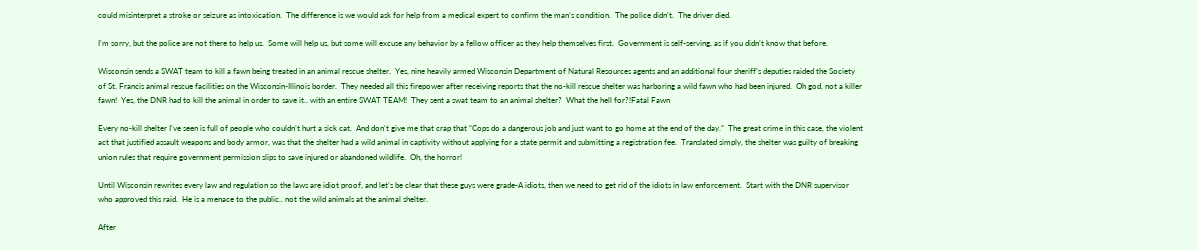could misinterpret a stroke or seizure as intoxication.  The difference is we would ask for help from a medical expert to confirm the man’s condition.  The police didn’t.  The driver died.

I’m sorry, but the police are not there to help us.  Some will help us, but some will excuse any behavior by a fellow officer as they help themselves first.  Government is self-serving, as if you didn’t know that before.

Wisconsin sends a SWAT team to kill a fawn being treated in an animal rescue shelter.  Yes, nine heavily armed Wisconsin Department of Natural Resources agents and an additional four sheriff’s deputies raided the Society of St. Francis animal rescue facilities on the Wisconsin-Illinois border.  They needed all this firepower after receiving reports that the no-kill rescue shelter was harboring a wild fawn who had been injured.  Oh god, not a killer fawn!  Yes, the DNR had to kill the animal in order to save it.. with an entire SWAT TEAM!  They sent a swat team to an animal shelter?  What the hell for?!Fatal Fawn

Every no-kill shelter I’ve seen is full of people who couldn’t hurt a sick cat.  And don’t give me that crap that “Cops do a dangerous job and just want to go home at the end of the day.”  The great crime in this case, the violent act that justified assault weapons and body armor, was that the shelter had a wild animal in captivity without applying for a state permit and submitting a registration fee.  Translated simply, the shelter was guilty of breaking union rules that require government permission slips to save injured or abandoned wildlife.  Oh, the horror!

Until Wisconsin rewrites every law and regulation so the laws are idiot proof, and let’s be clear that these guys were grade-A idiots, then we need to get rid of the idiots in law enforcement.  Start with the DNR supervisor who approved this raid.  He is a menace to the public.. not the wild animals at the animal shelter.

After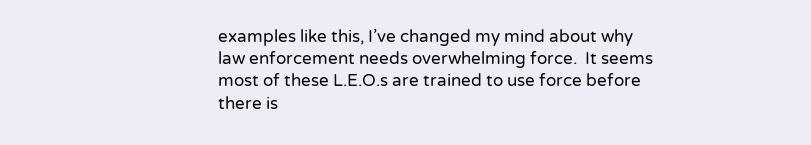examples like this, I’ve changed my mind about why law enforcement needs overwhelming force.  It seems most of these L.E.O.s are trained to use force before there is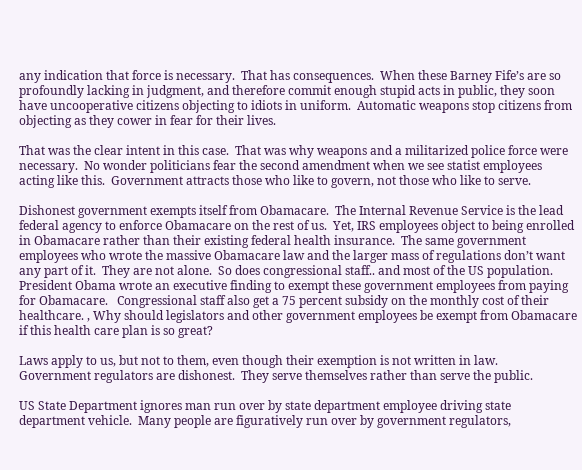any indication that force is necessary.  That has consequences.  When these Barney Fife’s are so profoundly lacking in judgment, and therefore commit enough stupid acts in public, they soon have uncooperative citizens objecting to idiots in uniform.  Automatic weapons stop citizens from objecting as they cower in fear for their lives.

That was the clear intent in this case.  That was why weapons and a militarized police force were necessary.  No wonder politicians fear the second amendment when we see statist employees acting like this.  Government attracts those who like to govern, not those who like to serve.

Dishonest government exempts itself from Obamacare.  The Internal Revenue Service is the lead federal agency to enforce Obamacare on the rest of us.  Yet, IRS employees object to being enrolled in Obamacare rather than their existing federal health insurance.  The same government employees who wrote the massive Obamacare law and the larger mass of regulations don’t want any part of it.  They are not alone.  So does congressional staff.. and most of the US population.  President Obama wrote an executive finding to exempt these government employees from paying for Obamacare.   Congressional staff also get a 75 percent subsidy on the monthly cost of their healthcare. , Why should legislators and other government employees be exempt from Obamacare if this health care plan is so great?

Laws apply to us, but not to them, even though their exemption is not written in law.   Government regulators are dishonest.  They serve themselves rather than serve the public.

US State Department ignores man run over by state department employee driving state department vehicle.  Many people are figuratively run over by government regulators,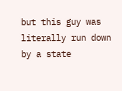but this guy was literally run down by a state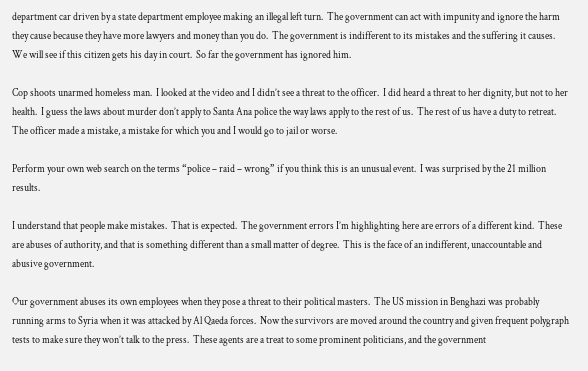department car driven by a state department employee making an illegal left turn.  The government can act with impunity and ignore the harm they cause because they have more lawyers and money than you do.  The government is indifferent to its mistakes and the suffering it causes.   We will see if this citizen gets his day in court.  So far the government has ignored him.

Cop shoots unarmed homeless man.  I looked at the video and I didn’t see a threat to the officer.  I did heard a threat to her dignity, but not to her health.  I guess the laws about murder don’t apply to Santa Ana police the way laws apply to the rest of us.  The rest of us have a duty to retreat.  The officer made a mistake, a mistake for which you and I would go to jail or worse.

Perform your own web search on the terms “police – raid – wrong” if you think this is an unusual event.  I was surprised by the 21 million results.

I understand that people make mistakes.  That is expected.  The government errors I’m highlighting here are errors of a different kind.  These are abuses of authority, and that is something different than a small matter of degree.  This is the face of an indifferent, unaccountable and abusive government.

Our government abuses its own employees when they pose a threat to their political masters.  The US mission in Benghazi was probably running arms to Syria when it was attacked by Al Qaeda forces.  Now the survivors are moved around the country and given frequent polygraph tests to make sure they won’t talk to the press.  These agents are a treat to some prominent politicians, and the government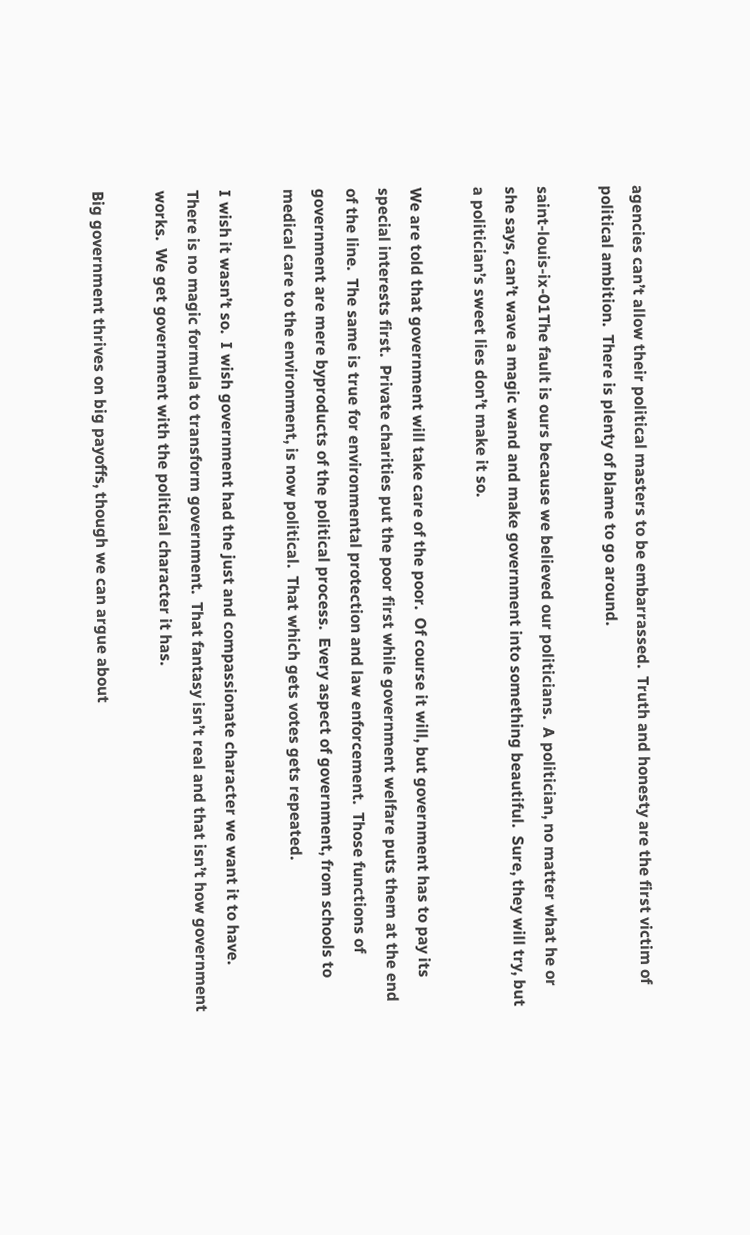agencies can’t allow their political masters to be embarrassed.  Truth and honesty are the first victim of political ambition.  There is plenty of blame to go around.

saint-louis-ix-01The fault is ours because we believed our politicians.  A politician, no matter what he or she says, can’t wave a magic wand and make government into something beautiful.  Sure, they will try, but a politician’s sweet lies don’t make it so.

We are told that government will take care of the poor.  Of course it will, but government has to pay its special interests first.  Private charities put the poor first while government welfare puts them at the end of the line.  The same is true for environmental protection and law enforcement.  Those functions of government are mere byproducts of the political process.  Every aspect of government, from schools to medical care to the environment, is now political.  That which gets votes gets repeated.

I wish it wasn’t so.  I wish government had the just and compassionate character we want it to have.  There is no magic formula to transform government.  That fantasy isn’t real and that isn’t how government works.  We get government with the political character it has.

Big government thrives on big payoffs, though we can argue about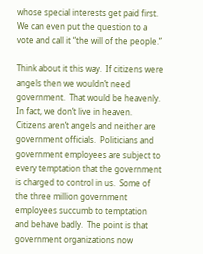whose special interests get paid first.  We can even put the question to a vote and call it “the will of the people.”

Think about it this way.  If citizens were angels then we wouldn’t need government.  That would be heavenly.  In fact, we don’t live in heaven.  Citizens aren’t angels and neither are government officials.  Politicians and government employees are subject to every temptation that the government is charged to control in us.  Some of the three million government employees succumb to temptation and behave badly.  The point is that government organizations now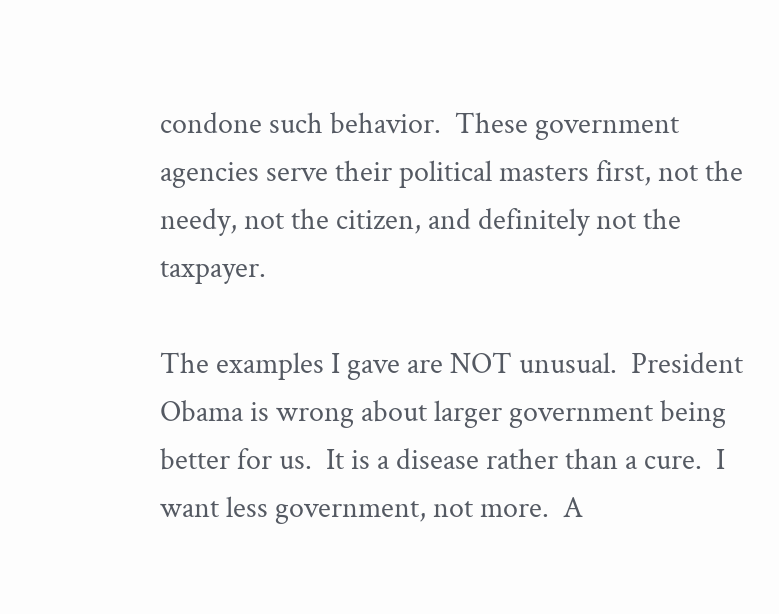condone such behavior.  These government agencies serve their political masters first, not the needy, not the citizen, and definitely not the taxpayer.

The examples I gave are NOT unusual.  President Obama is wrong about larger government being better for us.  It is a disease rather than a cure.  I want less government, not more.  A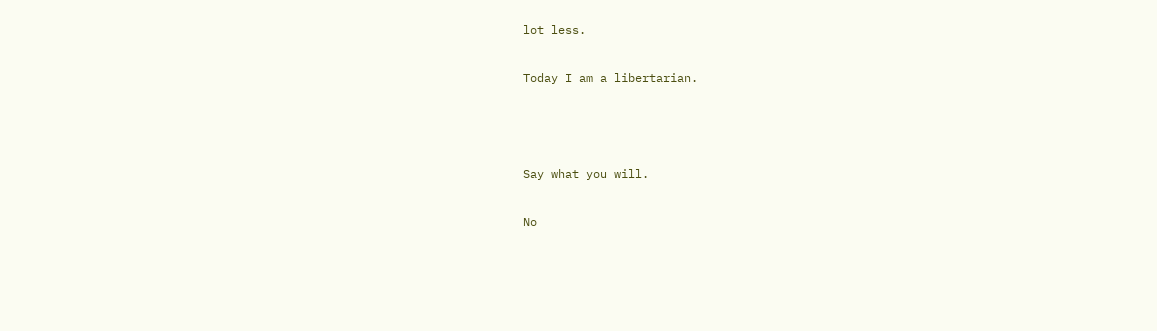lot less.

Today I am a libertarian.



Say what you will.

No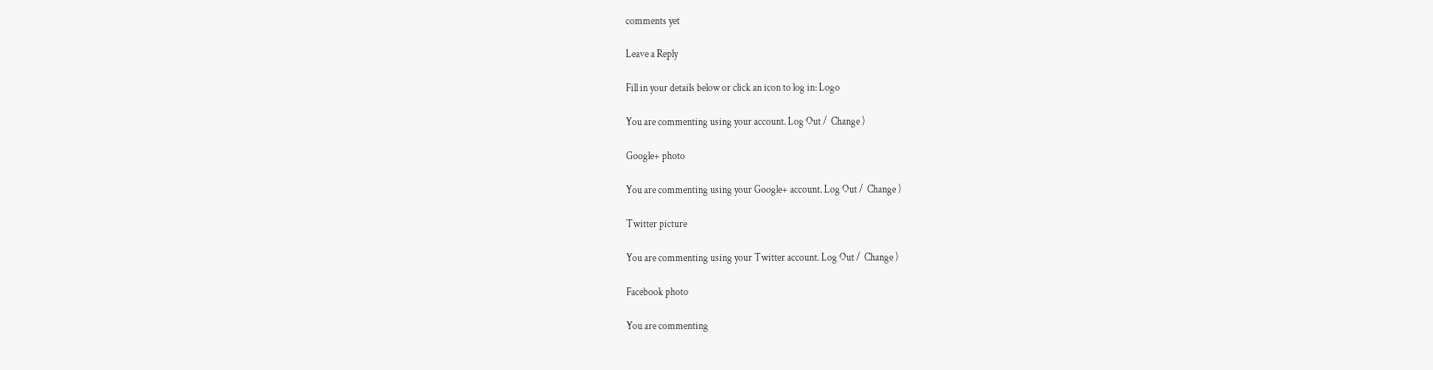comments yet

Leave a Reply

Fill in your details below or click an icon to log in: Logo

You are commenting using your account. Log Out /  Change )

Google+ photo

You are commenting using your Google+ account. Log Out /  Change )

Twitter picture

You are commenting using your Twitter account. Log Out /  Change )

Facebook photo

You are commenting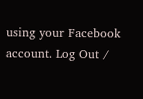using your Facebook account. Log Out /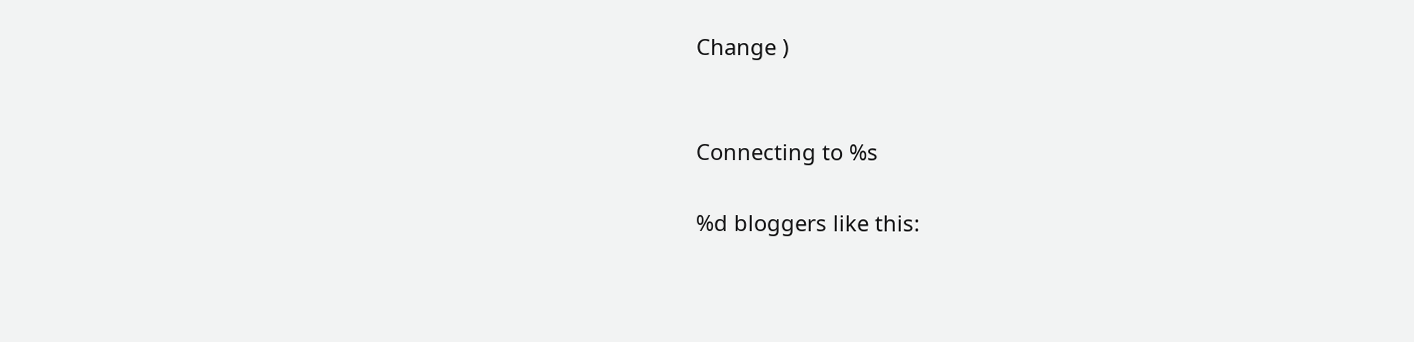Change )


Connecting to %s

%d bloggers like this: